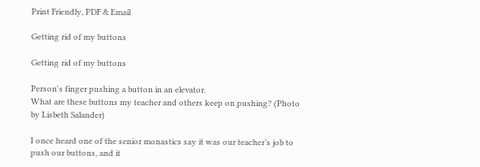Print Friendly, PDF & Email

Getting rid of my buttons

Getting rid of my buttons

Person's finger pushing a button in an elevator.
What are these buttons my teacher and others keep on pushing? (Photo by Lisbeth Salander)

I once heard one of the senior monastics say it was our teacher’s job to push our buttons, and it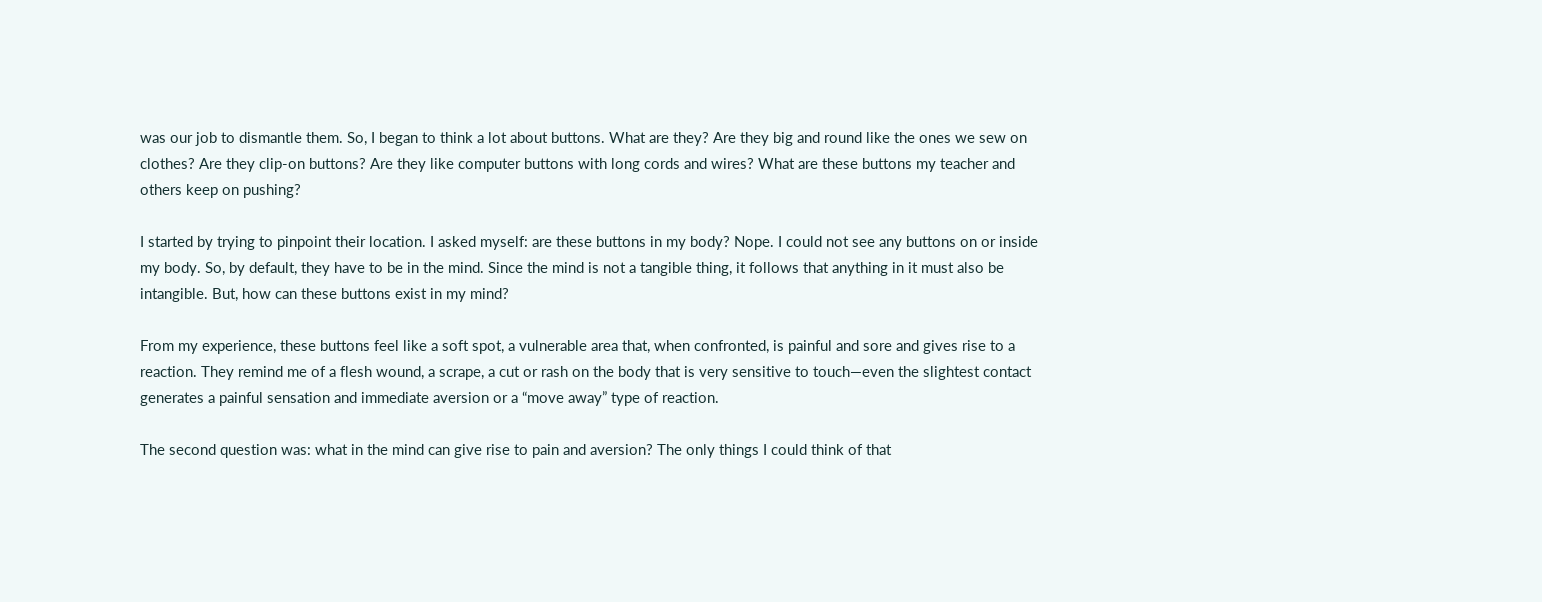was our job to dismantle them. So, I began to think a lot about buttons. What are they? Are they big and round like the ones we sew on clothes? Are they clip-on buttons? Are they like computer buttons with long cords and wires? What are these buttons my teacher and others keep on pushing?

I started by trying to pinpoint their location. I asked myself: are these buttons in my body? Nope. I could not see any buttons on or inside my body. So, by default, they have to be in the mind. Since the mind is not a tangible thing, it follows that anything in it must also be intangible. But, how can these buttons exist in my mind?

From my experience, these buttons feel like a soft spot, a vulnerable area that, when confronted, is painful and sore and gives rise to a reaction. They remind me of a flesh wound, a scrape, a cut or rash on the body that is very sensitive to touch—even the slightest contact generates a painful sensation and immediate aversion or a “move away” type of reaction.

The second question was: what in the mind can give rise to pain and aversion? The only things I could think of that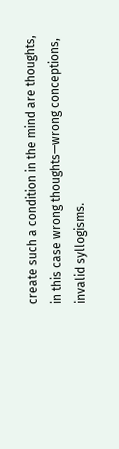create such a condition in the mind are thoughts, in this case wrong thoughts—wrong conceptions, invalid syllogisms.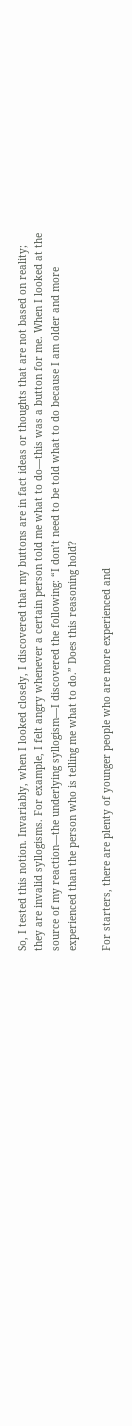So, I tested this notion. Invariably, when I looked closely, I discovered that my buttons are in fact ideas or thoughts that are not based on reality; they are invalid syllogisms. For example, I felt angry whenever a certain person told me what to do—this was a button for me. When I looked at the source of my reaction—the underlying syllogism—I discovered the following: “I don’t need to be told what to do because I am older and more experienced than the person who is telling me what to do.” Does this reasoning hold?

For starters, there are plenty of younger people who are more experienced and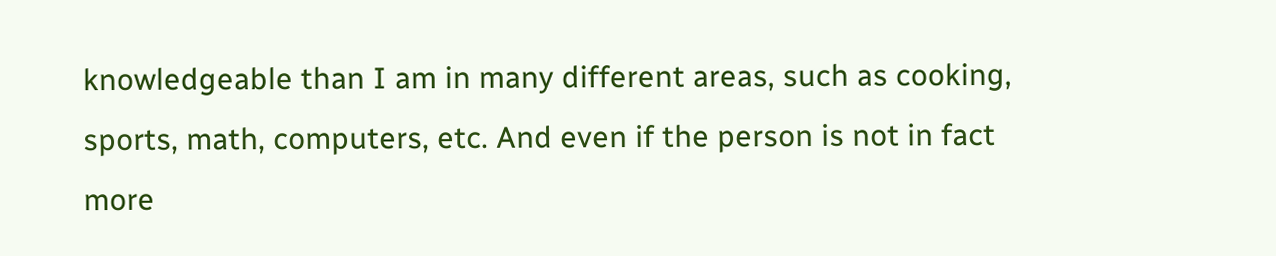knowledgeable than I am in many different areas, such as cooking, sports, math, computers, etc. And even if the person is not in fact more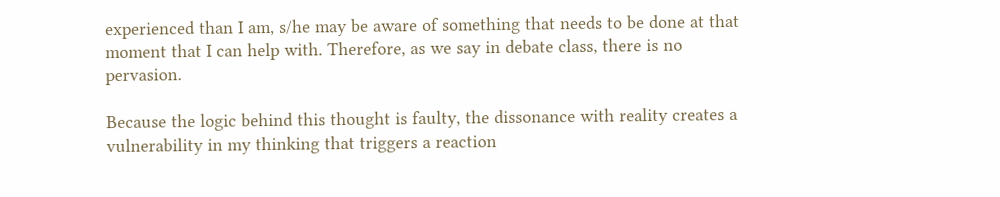experienced than I am, s/he may be aware of something that needs to be done at that moment that I can help with. Therefore, as we say in debate class, there is no pervasion.

Because the logic behind this thought is faulty, the dissonance with reality creates a vulnerability in my thinking that triggers a reaction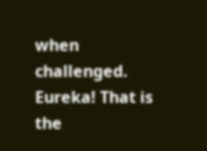when challenged. Eureka! That is the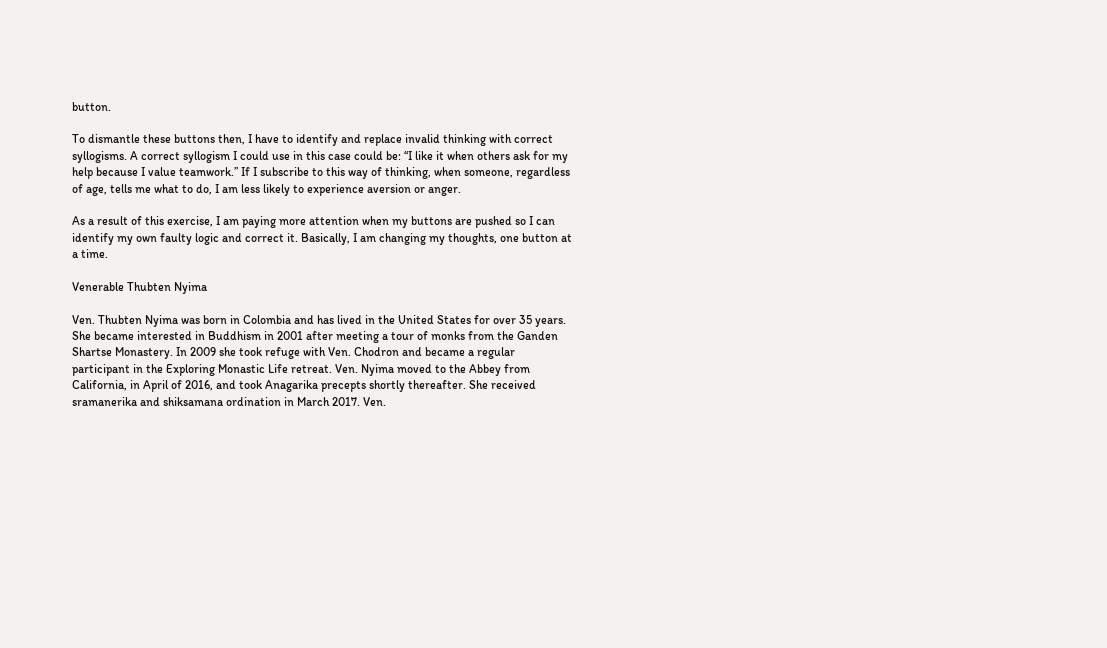button.

To dismantle these buttons then, I have to identify and replace invalid thinking with correct syllogisms. A correct syllogism I could use in this case could be: “I like it when others ask for my help because I value teamwork.” If I subscribe to this way of thinking, when someone, regardless of age, tells me what to do, I am less likely to experience aversion or anger.

As a result of this exercise, I am paying more attention when my buttons are pushed so I can identify my own faulty logic and correct it. Basically, I am changing my thoughts, one button at a time.

Venerable Thubten Nyima

Ven. Thubten Nyima was born in Colombia and has lived in the United States for over 35 years. She became interested in Buddhism in 2001 after meeting a tour of monks from the Ganden Shartse Monastery. In 2009 she took refuge with Ven. Chodron and became a regular participant in the Exploring Monastic Life retreat. Ven. Nyima moved to the Abbey from California, in April of 2016, and took Anagarika precepts shortly thereafter. She received sramanerika and shiksamana ordination in March 2017. Ven.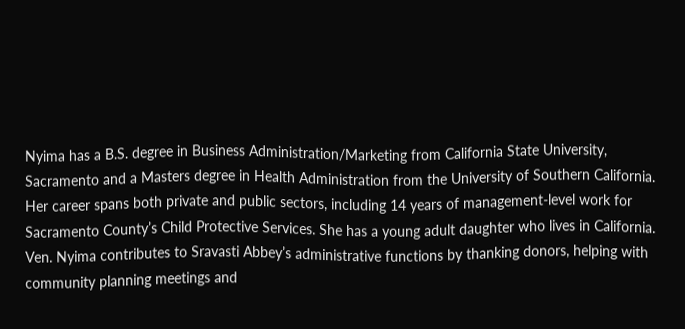Nyima has a B.S. degree in Business Administration/Marketing from California State University, Sacramento and a Masters degree in Health Administration from the University of Southern California. Her career spans both private and public sectors, including 14 years of management-level work for Sacramento County’s Child Protective Services. She has a young adult daughter who lives in California. Ven. Nyima contributes to Sravasti Abbey’s administrative functions by thanking donors, helping with community planning meetings and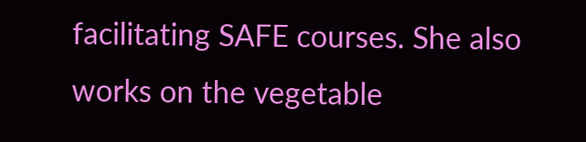facilitating SAFE courses. She also works on the vegetable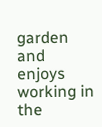garden and enjoys working in the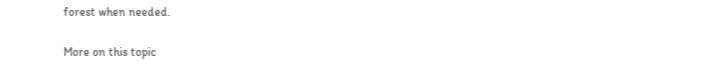forest when needed.

More on this topic